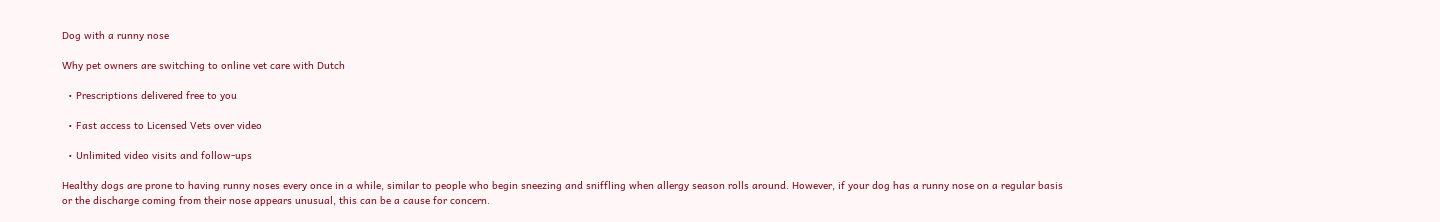Dog with a runny nose

Why pet owners are switching to online vet care with Dutch

  • Prescriptions delivered free to you

  • Fast access to Licensed Vets over video

  • Unlimited video visits and follow-ups

Healthy dogs are prone to having runny noses every once in a while, similar to people who begin sneezing and sniffling when allergy season rolls around. However, if your dog has a runny nose on a regular basis or the discharge coming from their nose appears unusual, this can be a cause for concern.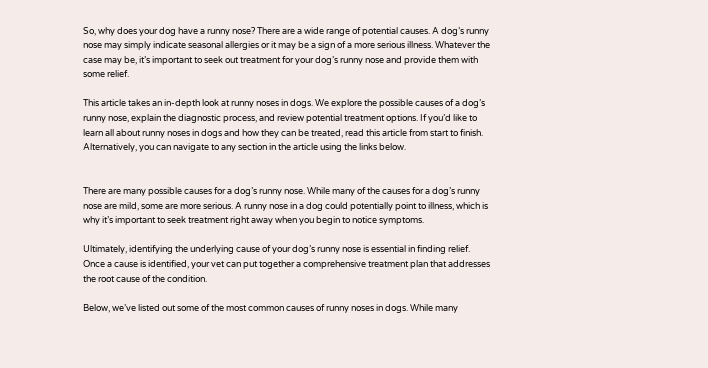So, why does your dog have a runny nose? There are a wide range of potential causes. A dog’s runny nose may simply indicate seasonal allergies or it may be a sign of a more serious illness. Whatever the case may be, it’s important to seek out treatment for your dog’s runny nose and provide them with some relief.

This article takes an in-depth look at runny noses in dogs. We explore the possible causes of a dog’s runny nose, explain the diagnostic process, and review potential treatment options. If you’d like to learn all about runny noses in dogs and how they can be treated, read this article from start to finish. Alternatively, you can navigate to any section in the article using the links below.


There are many possible causes for a dog’s runny nose. While many of the causes for a dog’s runny nose are mild, some are more serious. A runny nose in a dog could potentially point to illness, which is why it’s important to seek treatment right away when you begin to notice symptoms.

Ultimately, identifying the underlying cause of your dog’s runny nose is essential in finding relief. Once a cause is identified, your vet can put together a comprehensive treatment plan that addresses the root cause of the condition.

Below, we’ve listed out some of the most common causes of runny noses in dogs. While many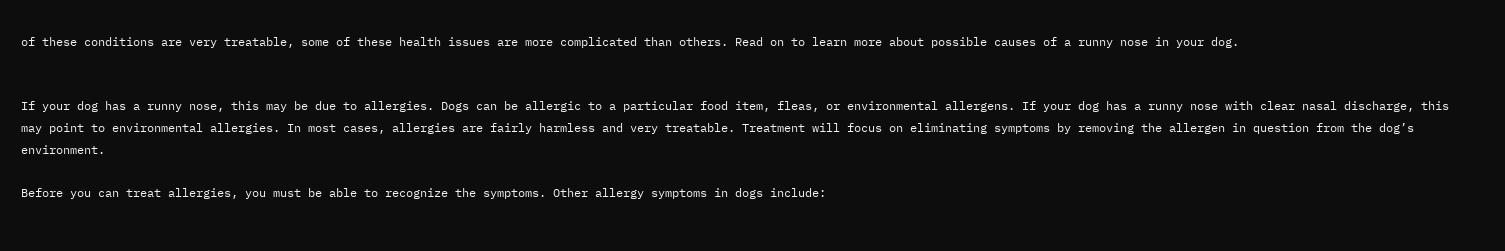of these conditions are very treatable, some of these health issues are more complicated than others. Read on to learn more about possible causes of a runny nose in your dog.


If your dog has a runny nose, this may be due to allergies. Dogs can be allergic to a particular food item, fleas, or environmental allergens. If your dog has a runny nose with clear nasal discharge, this may point to environmental allergies. In most cases, allergies are fairly harmless and very treatable. Treatment will focus on eliminating symptoms by removing the allergen in question from the dog’s environment.

Before you can treat allergies, you must be able to recognize the symptoms. Other allergy symptoms in dogs include: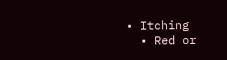• Itching
  • Red or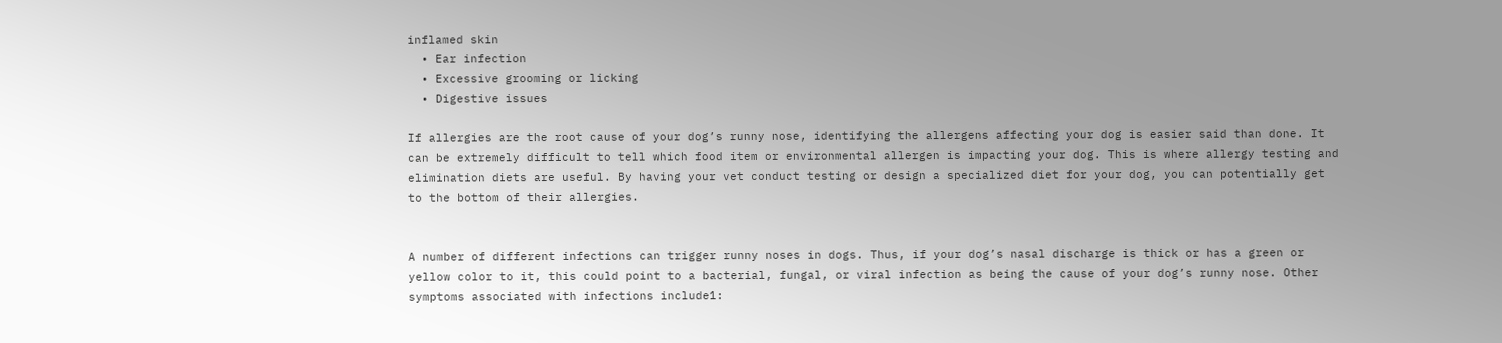inflamed skin
  • Ear infection
  • Excessive grooming or licking
  • Digestive issues

If allergies are the root cause of your dog’s runny nose, identifying the allergens affecting your dog is easier said than done. It can be extremely difficult to tell which food item or environmental allergen is impacting your dog. This is where allergy testing and elimination diets are useful. By having your vet conduct testing or design a specialized diet for your dog, you can potentially get to the bottom of their allergies.


A number of different infections can trigger runny noses in dogs. Thus, if your dog’s nasal discharge is thick or has a green or yellow color to it, this could point to a bacterial, fungal, or viral infection as being the cause of your dog’s runny nose. Other symptoms associated with infections include1: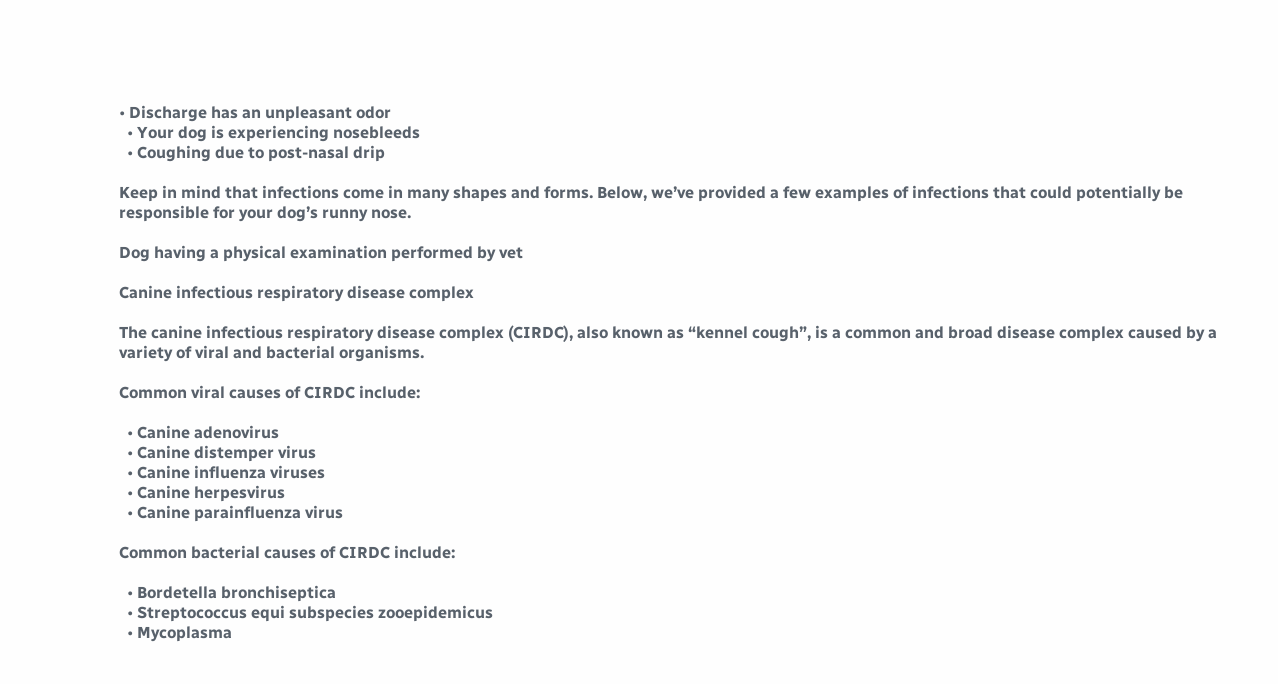• Discharge has an unpleasant odor
  • Your dog is experiencing nosebleeds
  • Coughing due to post-nasal drip

Keep in mind that infections come in many shapes and forms. Below, we’ve provided a few examples of infections that could potentially be responsible for your dog’s runny nose.

Dog having a physical examination performed by vet

Canine infectious respiratory disease complex

The canine infectious respiratory disease complex (CIRDC), also known as “kennel cough”, is a common and broad disease complex caused by a variety of viral and bacterial organisms.

Common viral causes of CIRDC include:

  • Canine adenovirus
  • Canine distemper virus
  • Canine influenza viruses
  • Canine herpesvirus
  • Canine parainfluenza virus

Common bacterial causes of CIRDC include:

  • Bordetella bronchiseptica
  • Streptococcus equi subspecies zooepidemicus
  • Mycoplasma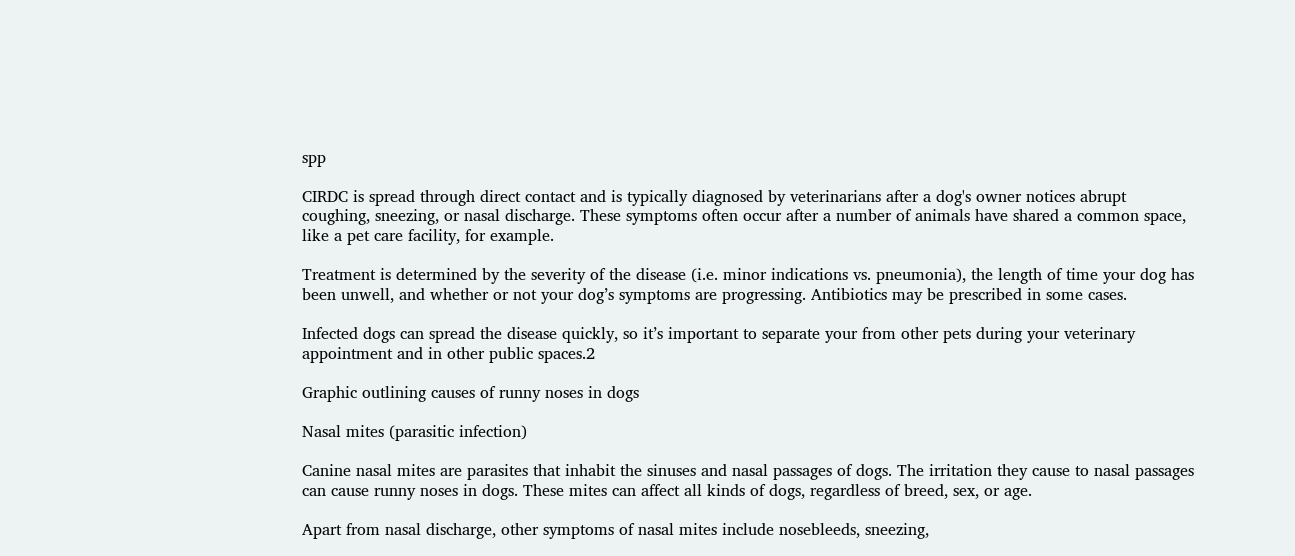spp

CIRDC is spread through direct contact and is typically diagnosed by veterinarians after a dog's owner notices abrupt coughing, sneezing, or nasal discharge. These symptoms often occur after a number of animals have shared a common space, like a pet care facility, for example.

Treatment is determined by the severity of the disease (i.e. minor indications vs. pneumonia), the length of time your dog has been unwell, and whether or not your dog’s symptoms are progressing. Antibiotics may be prescribed in some cases.

Infected dogs can spread the disease quickly, so it’s important to separate your from other pets during your veterinary appointment and in other public spaces.2

Graphic outlining causes of runny noses in dogs

Nasal mites (parasitic infection)

Canine nasal mites are parasites that inhabit the sinuses and nasal passages of dogs. The irritation they cause to nasal passages can cause runny noses in dogs. These mites can affect all kinds of dogs, regardless of breed, sex, or age.

Apart from nasal discharge, other symptoms of nasal mites include nosebleeds, sneezing,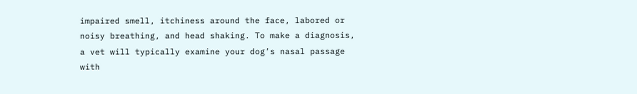impaired smell, itchiness around the face, labored or noisy breathing, and head shaking. To make a diagnosis, a vet will typically examine your dog’s nasal passage with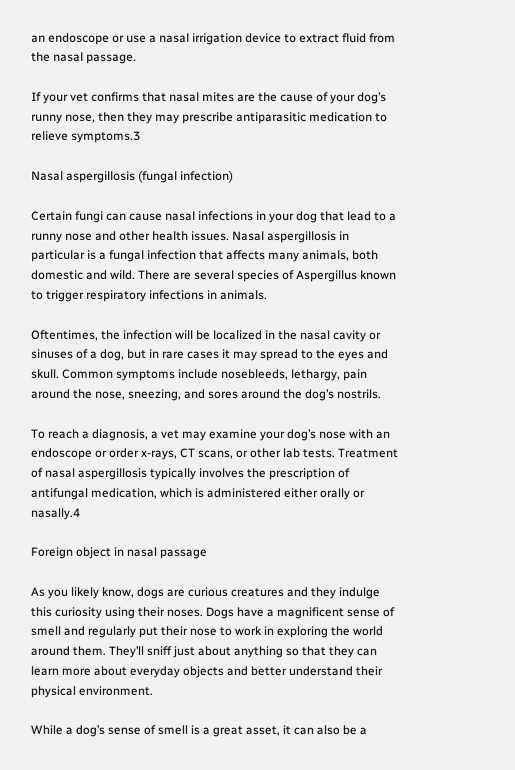an endoscope or use a nasal irrigation device to extract fluid from the nasal passage.

If your vet confirms that nasal mites are the cause of your dog’s runny nose, then they may prescribe antiparasitic medication to relieve symptoms.3

Nasal aspergillosis (fungal infection)

Certain fungi can cause nasal infections in your dog that lead to a runny nose and other health issues. Nasal aspergillosis in particular is a fungal infection that affects many animals, both domestic and wild. There are several species of Aspergillus known to trigger respiratory infections in animals.

Oftentimes, the infection will be localized in the nasal cavity or sinuses of a dog, but in rare cases it may spread to the eyes and skull. Common symptoms include nosebleeds, lethargy, pain around the nose, sneezing, and sores around the dog’s nostrils.

To reach a diagnosis, a vet may examine your dog’s nose with an endoscope or order x-rays, CT scans, or other lab tests. Treatment of nasal aspergillosis typically involves the prescription of antifungal medication, which is administered either orally or nasally.4

Foreign object in nasal passage

As you likely know, dogs are curious creatures and they indulge this curiosity using their noses. Dogs have a magnificent sense of smell and regularly put their nose to work in exploring the world around them. They’ll sniff just about anything so that they can learn more about everyday objects and better understand their physical environment.

While a dog’s sense of smell is a great asset, it can also be a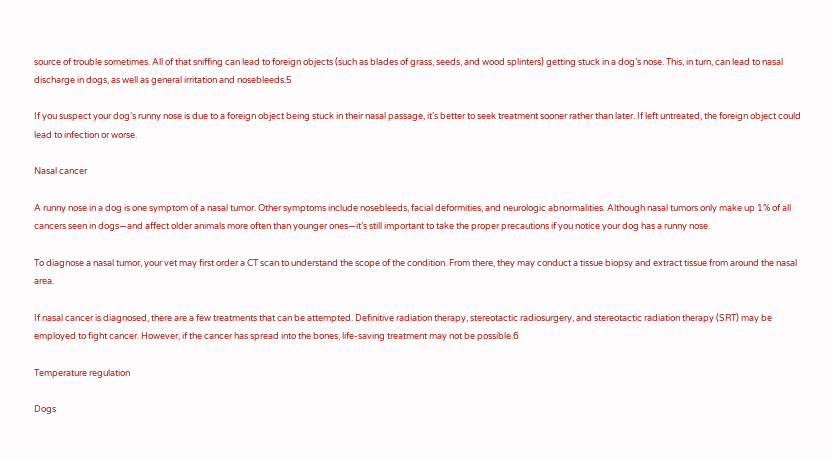source of trouble sometimes. All of that sniffing can lead to foreign objects (such as blades of grass, seeds, and wood splinters) getting stuck in a dog’s nose. This, in turn, can lead to nasal discharge in dogs, as well as general irritation and nosebleeds.5

If you suspect your dog’s runny nose is due to a foreign object being stuck in their nasal passage, it’s better to seek treatment sooner rather than later. If left untreated, the foreign object could lead to infection or worse.

Nasal cancer

A runny nose in a dog is one symptom of a nasal tumor. Other symptoms include nosebleeds, facial deformities, and neurologic abnormalities. Although nasal tumors only make up 1% of all cancers seen in dogs—and affect older animals more often than younger ones—it’s still important to take the proper precautions if you notice your dog has a runny nose.

To diagnose a nasal tumor, your vet may first order a CT scan to understand the scope of the condition. From there, they may conduct a tissue biopsy and extract tissue from around the nasal area.

If nasal cancer is diagnosed, there are a few treatments that can be attempted. Definitive radiation therapy, stereotactic radiosurgery, and stereotactic radiation therapy (SRT) may be employed to fight cancer. However, if the cancer has spread into the bones, life-saving treatment may not be possible.6

Temperature regulation

Dogs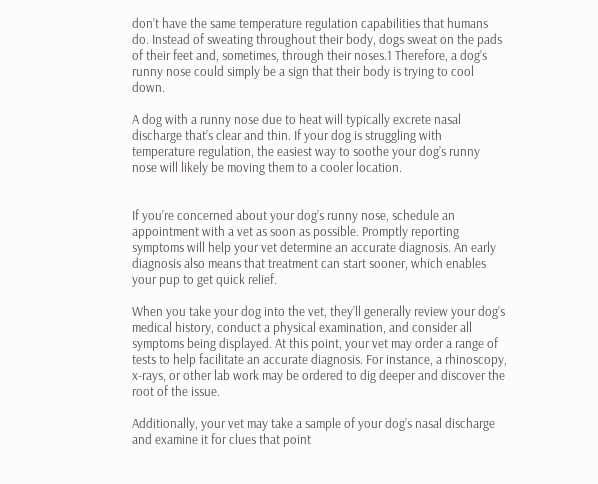don’t have the same temperature regulation capabilities that humans do. Instead of sweating throughout their body, dogs sweat on the pads of their feet and, sometimes, through their noses.1 Therefore, a dog’s runny nose could simply be a sign that their body is trying to cool down.

A dog with a runny nose due to heat will typically excrete nasal discharge that’s clear and thin. If your dog is struggling with temperature regulation, the easiest way to soothe your dog’s runny nose will likely be moving them to a cooler location.


If you’re concerned about your dog’s runny nose, schedule an appointment with a vet as soon as possible. Promptly reporting symptoms will help your vet determine an accurate diagnosis. An early diagnosis also means that treatment can start sooner, which enables your pup to get quick relief.

When you take your dog into the vet, they’ll generally review your dog’s medical history, conduct a physical examination, and consider all symptoms being displayed. At this point, your vet may order a range of tests to help facilitate an accurate diagnosis. For instance, a rhinoscopy, x-rays, or other lab work may be ordered to dig deeper and discover the root of the issue.

Additionally, your vet may take a sample of your dog’s nasal discharge and examine it for clues that point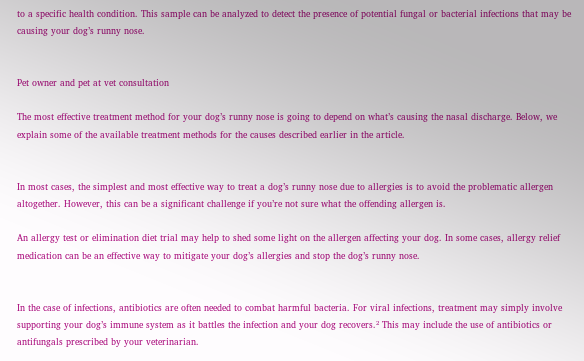to a specific health condition. This sample can be analyzed to detect the presence of potential fungal or bacterial infections that may be causing your dog’s runny nose.


Pet owner and pet at vet consultation

The most effective treatment method for your dog’s runny nose is going to depend on what’s causing the nasal discharge. Below, we explain some of the available treatment methods for the causes described earlier in the article.


In most cases, the simplest and most effective way to treat a dog’s runny nose due to allergies is to avoid the problematic allergen altogether. However, this can be a significant challenge if you’re not sure what the offending allergen is.

An allergy test or elimination diet trial may help to shed some light on the allergen affecting your dog. In some cases, allergy relief medication can be an effective way to mitigate your dog’s allergies and stop the dog’s runny nose.


In the case of infections, antibiotics are often needed to combat harmful bacteria. For viral infections, treatment may simply involve supporting your dog’s immune system as it battles the infection and your dog recovers.² This may include the use of antibiotics or antifungals prescribed by your veterinarian.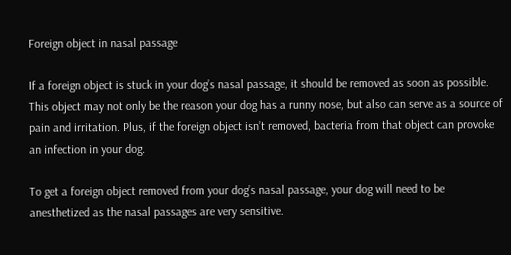Foreign object in nasal passage

If a foreign object is stuck in your dog’s nasal passage, it should be removed as soon as possible. This object may not only be the reason your dog has a runny nose, but also can serve as a source of pain and irritation. Plus, if the foreign object isn’t removed, bacteria from that object can provoke an infection in your dog.

To get a foreign object removed from your dog’s nasal passage, your dog will need to be anesthetized as the nasal passages are very sensitive.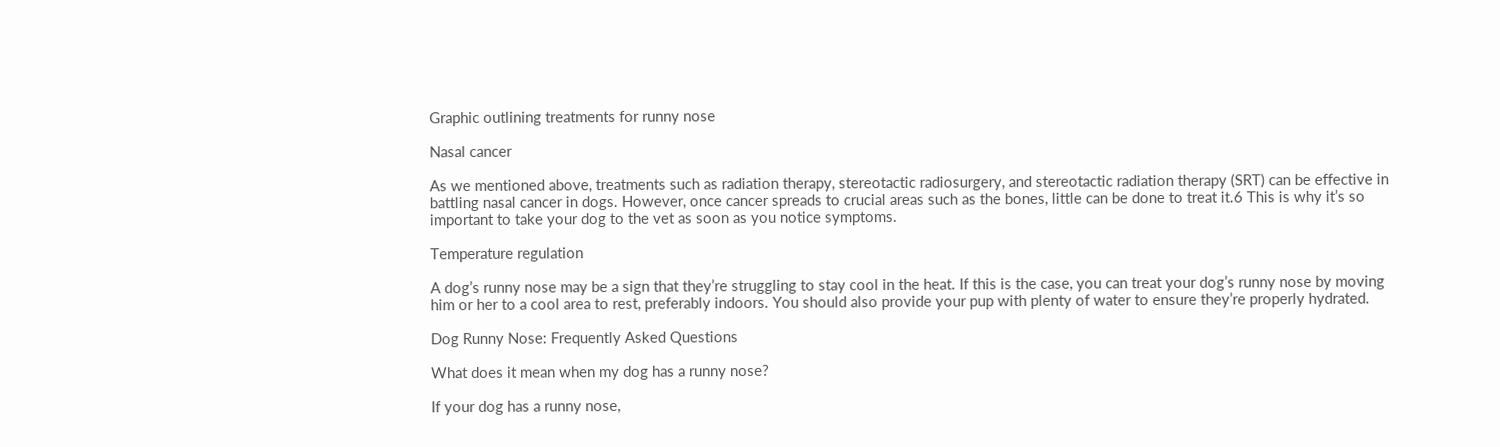Graphic outlining treatments for runny nose

Nasal cancer

As we mentioned above, treatments such as radiation therapy, stereotactic radiosurgery, and stereotactic radiation therapy (SRT) can be effective in battling nasal cancer in dogs. However, once cancer spreads to crucial areas such as the bones, little can be done to treat it.6 This is why it’s so important to take your dog to the vet as soon as you notice symptoms.

Temperature regulation

A dog’s runny nose may be a sign that they’re struggling to stay cool in the heat. If this is the case, you can treat your dog’s runny nose by moving him or her to a cool area to rest, preferably indoors. You should also provide your pup with plenty of water to ensure they’re properly hydrated.

Dog Runny Nose: Frequently Asked Questions

What does it mean when my dog has a runny nose?

If your dog has a runny nose,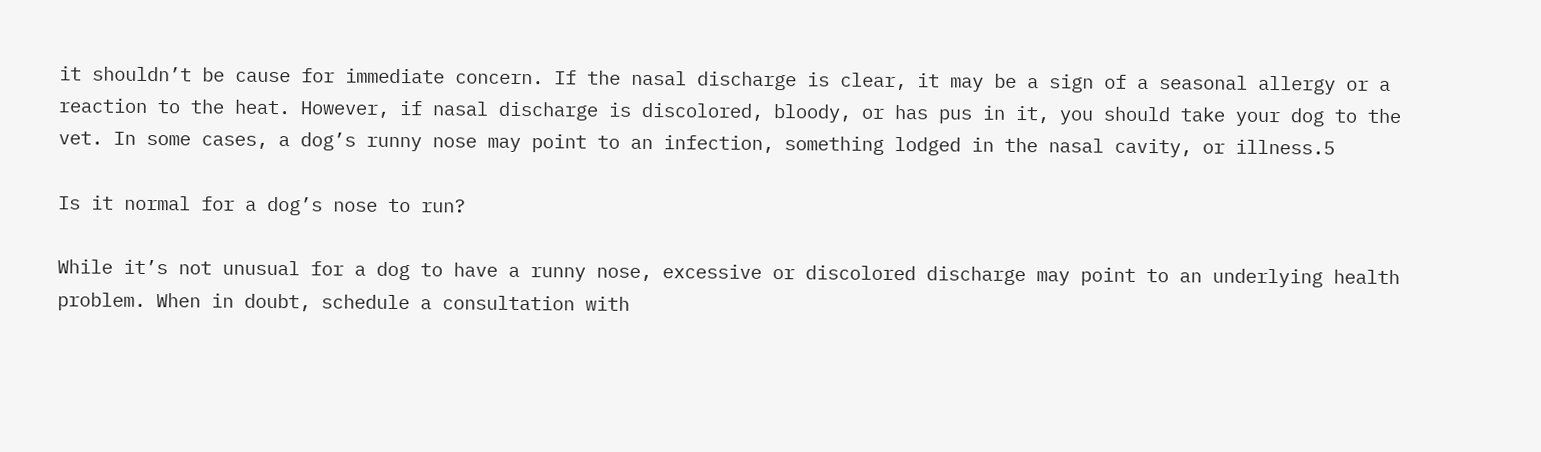it shouldn’t be cause for immediate concern. If the nasal discharge is clear, it may be a sign of a seasonal allergy or a reaction to the heat. However, if nasal discharge is discolored, bloody, or has pus in it, you should take your dog to the vet. In some cases, a dog’s runny nose may point to an infection, something lodged in the nasal cavity, or illness.5

Is it normal for a dog’s nose to run?

While it’s not unusual for a dog to have a runny nose, excessive or discolored discharge may point to an underlying health problem. When in doubt, schedule a consultation with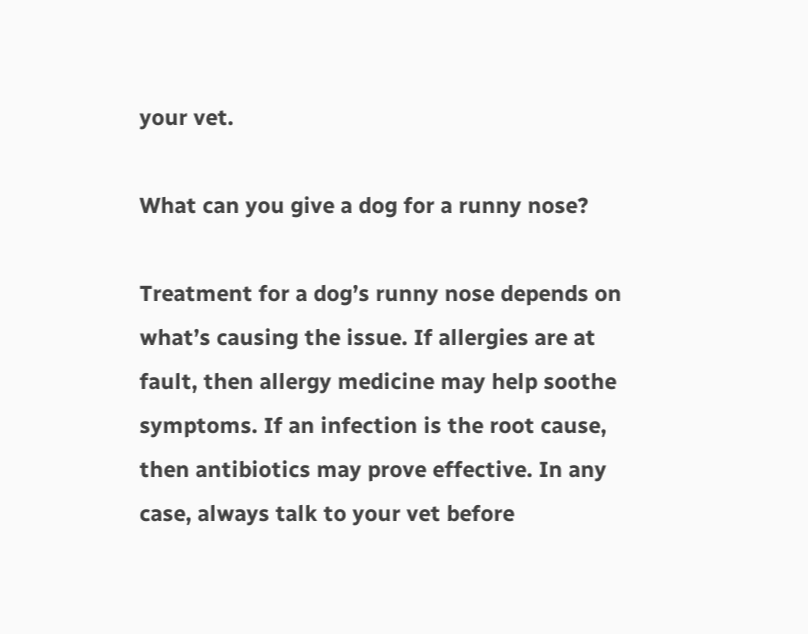your vet.

What can you give a dog for a runny nose?

Treatment for a dog’s runny nose depends on what’s causing the issue. If allergies are at fault, then allergy medicine may help soothe symptoms. If an infection is the root cause, then antibiotics may prove effective. In any case, always talk to your vet before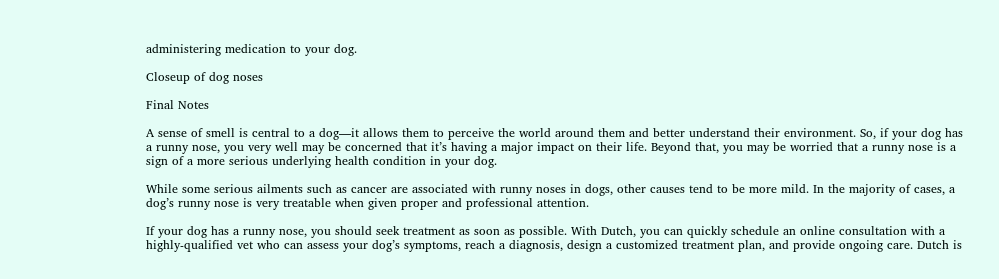administering medication to your dog.

Closeup of dog noses

Final Notes

A sense of smell is central to a dog—it allows them to perceive the world around them and better understand their environment. So, if your dog has a runny nose, you very well may be concerned that it’s having a major impact on their life. Beyond that, you may be worried that a runny nose is a sign of a more serious underlying health condition in your dog.

While some serious ailments such as cancer are associated with runny noses in dogs, other causes tend to be more mild. In the majority of cases, a dog’s runny nose is very treatable when given proper and professional attention.

If your dog has a runny nose, you should seek treatment as soon as possible. With Dutch, you can quickly schedule an online consultation with a highly-qualified vet who can assess your dog’s symptoms, reach a diagnosis, design a customized treatment plan, and provide ongoing care. Dutch is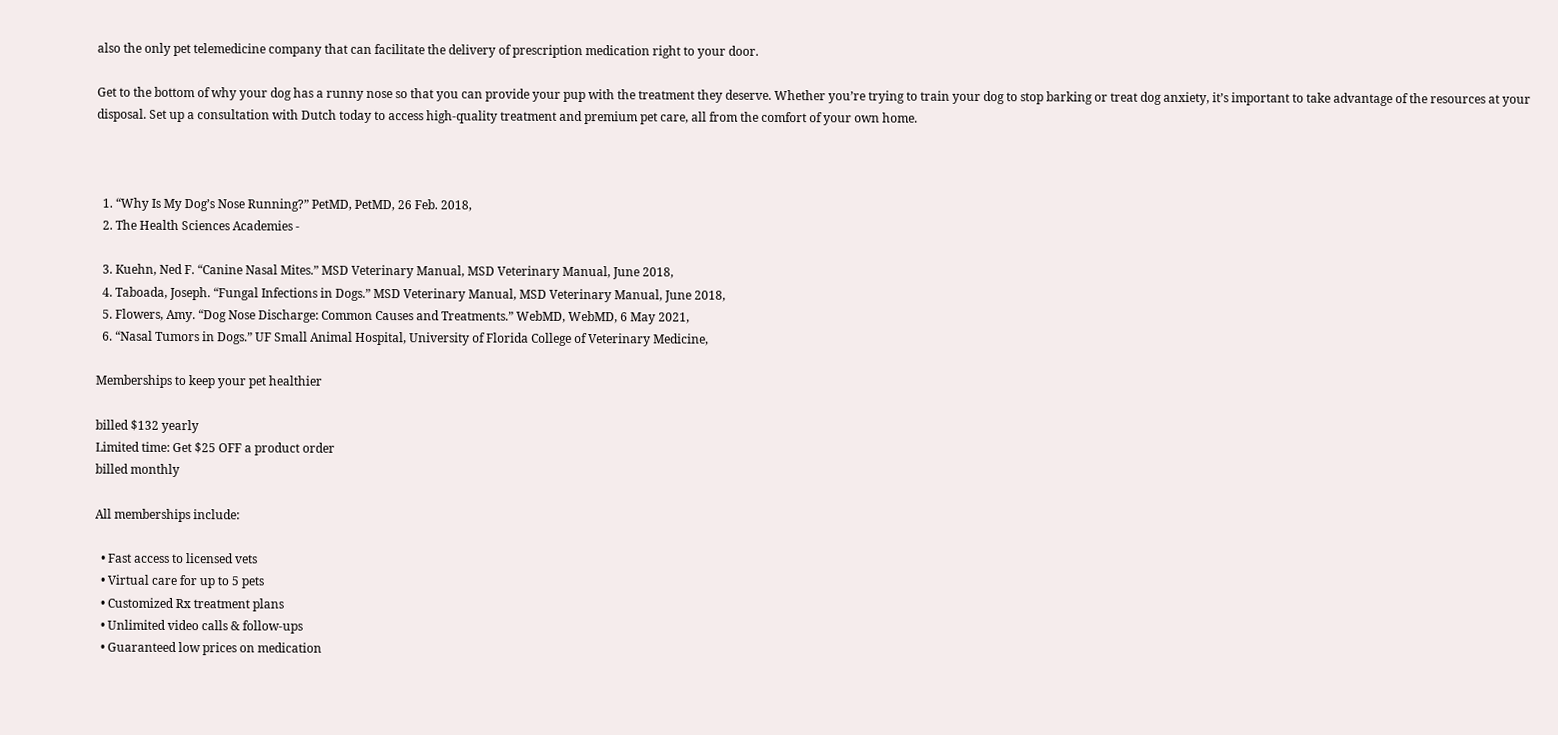also the only pet telemedicine company that can facilitate the delivery of prescription medication right to your door.

Get to the bottom of why your dog has a runny nose so that you can provide your pup with the treatment they deserve. Whether you’re trying to train your dog to stop barking or treat dog anxiety, it’s important to take advantage of the resources at your disposal. Set up a consultation with Dutch today to access high-quality treatment and premium pet care, all from the comfort of your own home.



  1. “Why Is My Dog’s Nose Running?” PetMD, PetMD, 26 Feb. 2018,
  2. The Health Sciences Academies -

  3. Kuehn, Ned F. “Canine Nasal Mites.” MSD Veterinary Manual, MSD Veterinary Manual, June 2018,
  4. Taboada, Joseph. “Fungal Infections in Dogs.” MSD Veterinary Manual, MSD Veterinary Manual, June 2018,
  5. Flowers, Amy. “Dog Nose Discharge: Common Causes and Treatments.” WebMD, WebMD, 6 May 2021,
  6. “Nasal Tumors in Dogs.” UF Small Animal Hospital, University of Florida College of Veterinary Medicine,

Memberships to keep your pet healthier

billed $132 yearly
Limited time: Get $25 OFF a product order
billed monthly

All memberships include:

  • Fast access to licensed vets
  • Virtual care for up to 5 pets
  • Customized Rx treatment plans
  • Unlimited video calls & follow-ups
  • Guaranteed low prices on medication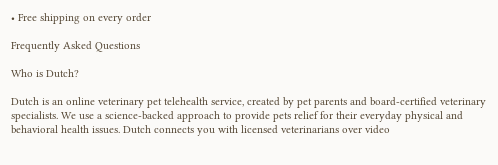• Free shipping on every order

Frequently Asked Questions

Who is Dutch?

Dutch is an online veterinary pet telehealth service, created by pet parents and board-certified veterinary specialists. We use a science-backed approach to provide pets relief for their everyday physical and behavioral health issues. Dutch connects you with licensed veterinarians over video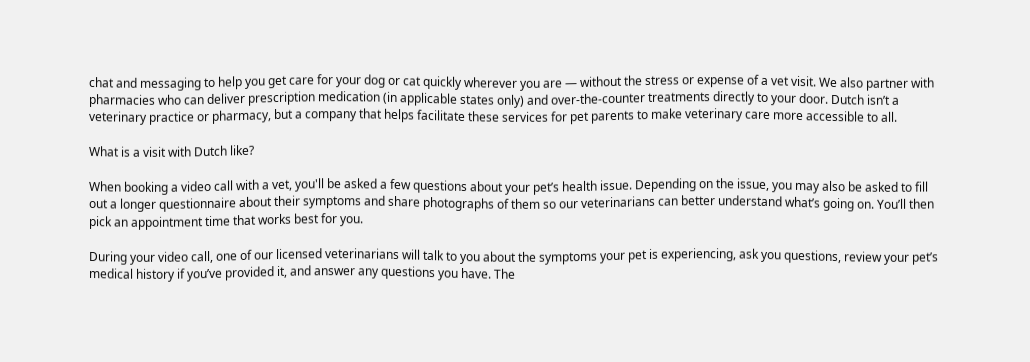chat and messaging to help you get care for your dog or cat quickly wherever you are — without the stress or expense of a vet visit. We also partner with pharmacies who can deliver prescription medication (in applicable states only) and over-the-counter treatments directly to your door. Dutch isn’t a veterinary practice or pharmacy, but a company that helps facilitate these services for pet parents to make veterinary care more accessible to all.

What is a visit with Dutch like?

When booking a video call with a vet, you'll be asked a few questions about your pet’s health issue. Depending on the issue, you may also be asked to fill out a longer questionnaire about their symptoms and share photographs of them so our veterinarians can better understand what’s going on. You’ll then pick an appointment time that works best for you.

During your video call, one of our licensed veterinarians will talk to you about the symptoms your pet is experiencing, ask you questions, review your pet’s medical history if you’ve provided it, and answer any questions you have. The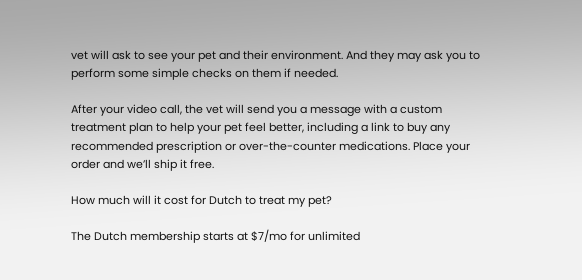vet will ask to see your pet and their environment. And they may ask you to perform some simple checks on them if needed.

After your video call, the vet will send you a message with a custom treatment plan to help your pet feel better, including a link to buy any recommended prescription or over-the-counter medications. Place your order and we’ll ship it free.

How much will it cost for Dutch to treat my pet?

The Dutch membership starts at $7/mo for unlimited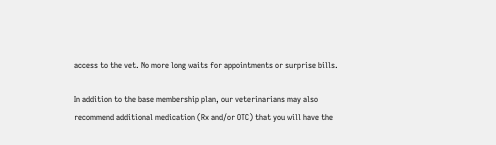access to the vet. No more long waits for appointments or surprise bills.

In addition to the base membership plan, our veterinarians may also recommend additional medication (Rx and/or OTC) that you will have the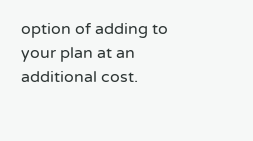option of adding to your plan at an additional cost.